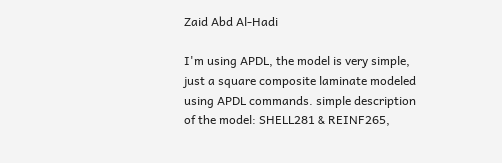Zaid Abd Al-Hadi

I'm using APDL, the model is very simple, just a square composite laminate modeled using APDL commands. simple description of the model: SHELL281 & REINF265,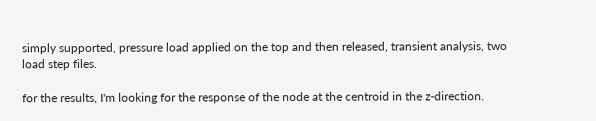simply supported, pressure load applied on the top and then released, transient analysis, two load step files.

for the results, I'm looking for the response of the node at the centroid in the z-direction.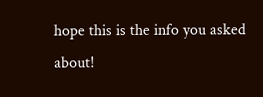hope this is the info you asked about!